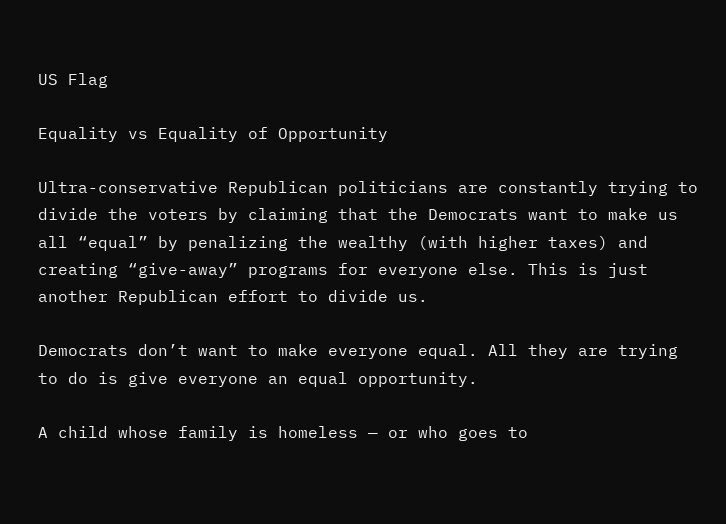US Flag

Equality vs Equality of Opportunity

Ultra-conservative Republican politicians are constantly trying to divide the voters by claiming that the Democrats want to make us all “equal” by penalizing the wealthy (with higher taxes) and creating “give-away” programs for everyone else. This is just another Republican effort to divide us.

Democrats don’t want to make everyone equal. All they are trying to do is give everyone an equal opportunity.

A child whose family is homeless — or who goes to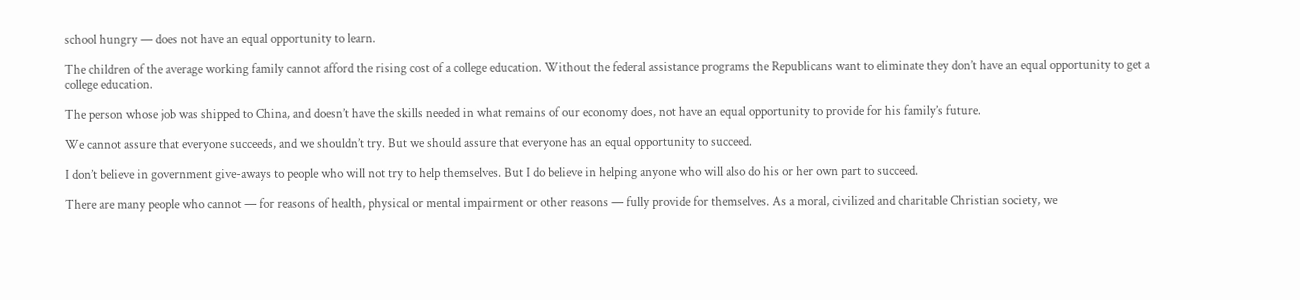school hungry — does not have an equal opportunity to learn.

The children of the average working family cannot afford the rising cost of a college education. Without the federal assistance programs the Republicans want to eliminate they don’t have an equal opportunity to get a college education.

The person whose job was shipped to China, and doesn’t have the skills needed in what remains of our economy does, not have an equal opportunity to provide for his family’s future.

We cannot assure that everyone succeeds, and we shouldn’t try. But we should assure that everyone has an equal opportunity to succeed.

I don’t believe in government give-aways to people who will not try to help themselves. But I do believe in helping anyone who will also do his or her own part to succeed.

There are many people who cannot — for reasons of health, physical or mental impairment or other reasons — fully provide for themselves. As a moral, civilized and charitable Christian society, we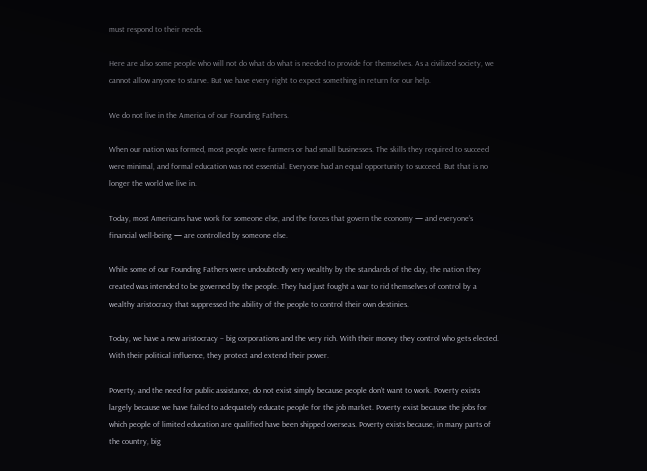must respond to their needs.

Here are also some people who will not do what do what is needed to provide for themselves. As a civilized society, we cannot allow anyone to starve. But we have every right to expect something in return for our help.

We do not live in the America of our Founding Fathers.

When our nation was formed, most people were farmers or had small businesses. The skills they required to succeed were minimal, and formal education was not essential. Everyone had an equal opportunity to succeed. But that is no longer the world we live in.

Today, most Americans have work for someone else, and the forces that govern the economy — and everyone’s financial well-being — are controlled by someone else.

While some of our Founding Fathers were undoubtedly very wealthy by the standards of the day, the nation they created was intended to be governed by the people. They had just fought a war to rid themselves of control by a wealthy aristocracy that suppressed the ability of the people to control their own destinies.

Today, we have a new aristocracy – big corporations and the very rich. With their money they control who gets elected. With their political influence, they protect and extend their power.

Poverty, and the need for public assistance, do not exist simply because people don’t want to work. Poverty exists largely because we have failed to adequately educate people for the job market. Poverty exist because the jobs for which people of limited education are qualified have been shipped overseas. Poverty exists because, in many parts of the country, big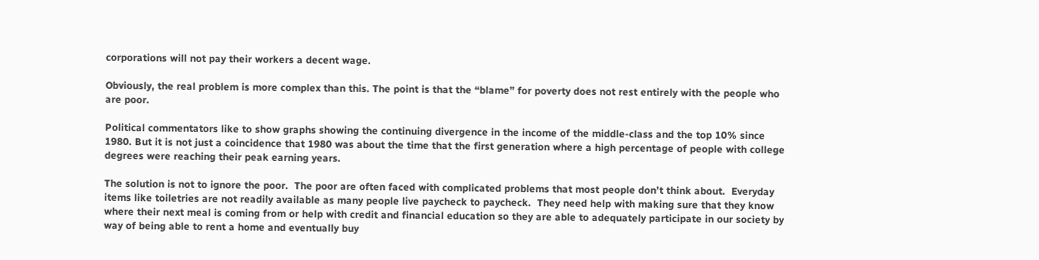corporations will not pay their workers a decent wage.

Obviously, the real problem is more complex than this. The point is that the “blame” for poverty does not rest entirely with the people who are poor.

Political commentators like to show graphs showing the continuing divergence in the income of the middle-class and the top 10% since 1980. But it is not just a coincidence that 1980 was about the time that the first generation where a high percentage of people with college degrees were reaching their peak earning years.

The solution is not to ignore the poor.  The poor are often faced with complicated problems that most people don’t think about.  Everyday items like toiletries are not readily available as many people live paycheck to paycheck.  They need help with making sure that they know where their next meal is coming from or help with credit and financial education so they are able to adequately participate in our society by way of being able to rent a home and eventually buy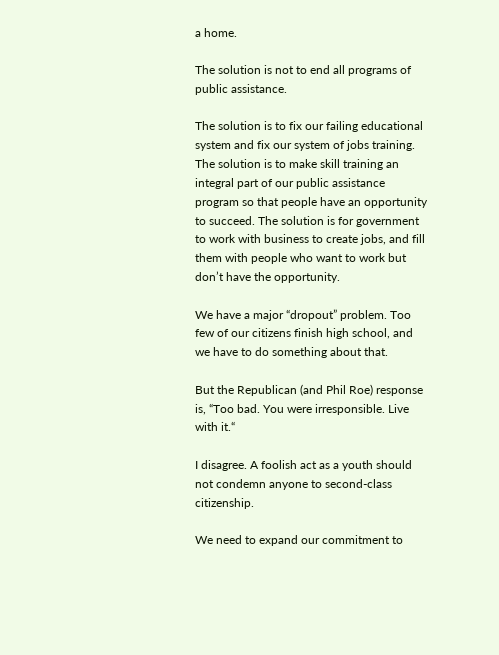a home.

The solution is not to end all programs of public assistance.

The solution is to fix our failing educational system and fix our system of jobs training. The solution is to make skill training an integral part of our public assistance program so that people have an opportunity to succeed. The solution is for government to work with business to create jobs, and fill them with people who want to work but don’t have the opportunity.

We have a major “dropout” problem. Too few of our citizens finish high school, and we have to do something about that.

But the Republican (and Phil Roe) response is, “Too bad. You were irresponsible. Live with it.“

I disagree. A foolish act as a youth should not condemn anyone to second-class citizenship.

We need to expand our commitment to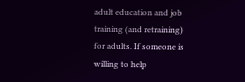adult education and job training (and retraining) for adults. If someone is willing to help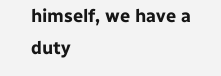himself, we have a duty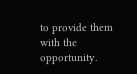to provide them with the opportunity.